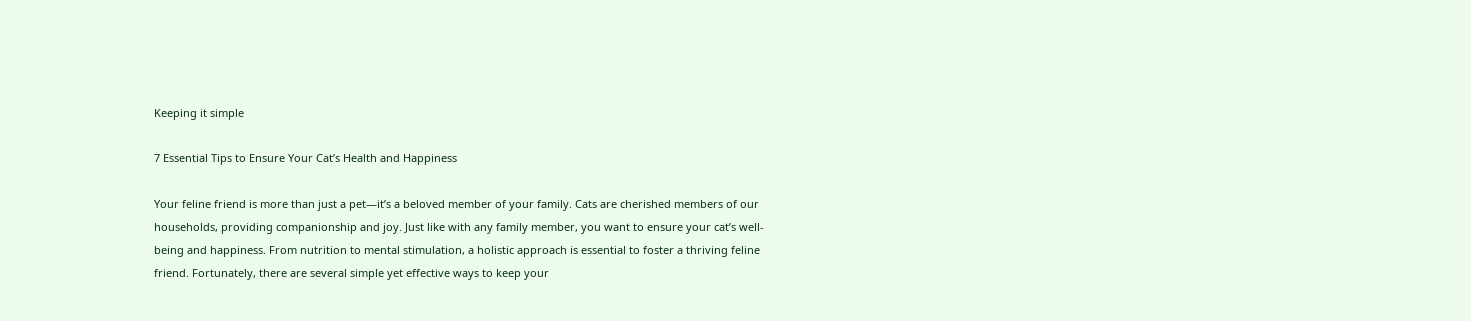Keeping it simple

7 Essential Tips to Ensure Your Cat’s Health and Happiness

Your feline friend is more than just a pet—it’s a beloved member of your family. Cats are cherished members of our households, providing companionship and joy. Just like with any family member, you want to ensure your cat’s well-being and happiness. From nutrition to mental stimulation, a holistic approach is essential to foster a thriving feline friend. Fortunately, there are several simple yet effective ways to keep your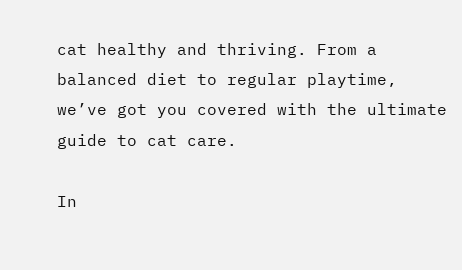cat healthy and thriving. From a balanced diet to regular playtime, we’ve got you covered with the ultimate guide to cat care.

In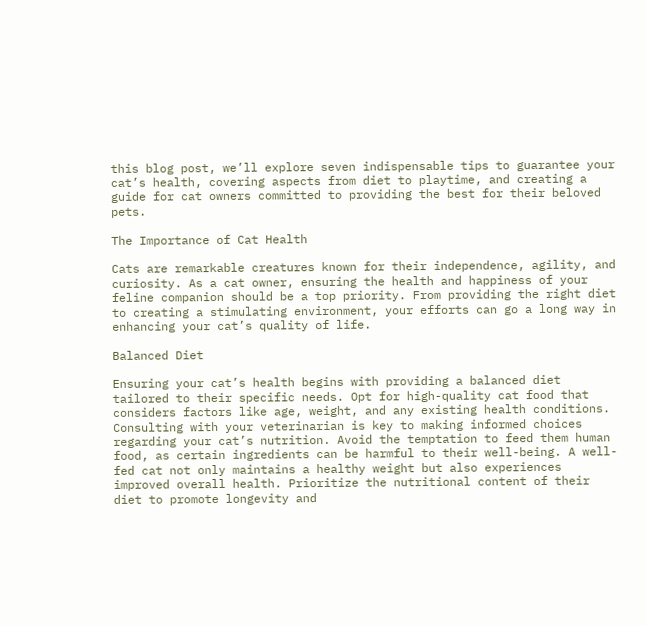this blog post, we’ll explore seven indispensable tips to guarantee your cat’s health, covering aspects from diet to playtime, and creating a guide for cat owners committed to providing the best for their beloved pets.

The Importance of Cat Health

Cats are remarkable creatures known for their independence, agility, and curiosity. As a cat owner, ensuring the health and happiness of your feline companion should be a top priority. From providing the right diet to creating a stimulating environment, your efforts can go a long way in enhancing your cat’s quality of life.

Balanced Diet

Ensuring your cat’s health begins with providing a balanced diet tailored to their specific needs. Opt for high-quality cat food that considers factors like age, weight, and any existing health conditions. Consulting with your veterinarian is key to making informed choices regarding your cat’s nutrition. Avoid the temptation to feed them human food, as certain ingredients can be harmful to their well-being. A well-fed cat not only maintains a healthy weight but also experiences improved overall health. Prioritize the nutritional content of their diet to promote longevity and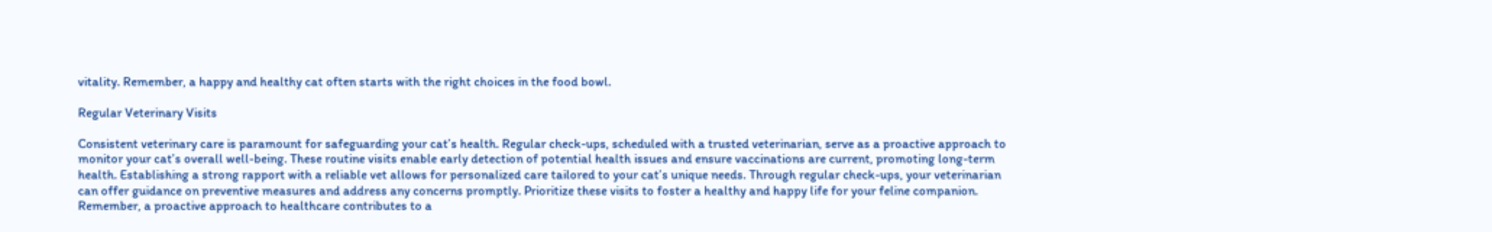vitality. Remember, a happy and healthy cat often starts with the right choices in the food bowl.

Regular Veterinary Visits

Consistent veterinary care is paramount for safeguarding your cat’s health. Regular check-ups, scheduled with a trusted veterinarian, serve as a proactive approach to monitor your cat’s overall well-being. These routine visits enable early detection of potential health issues and ensure vaccinations are current, promoting long-term health. Establishing a strong rapport with a reliable vet allows for personalized care tailored to your cat’s unique needs. Through regular check-ups, your veterinarian can offer guidance on preventive measures and address any concerns promptly. Prioritize these visits to foster a healthy and happy life for your feline companion. Remember, a proactive approach to healthcare contributes to a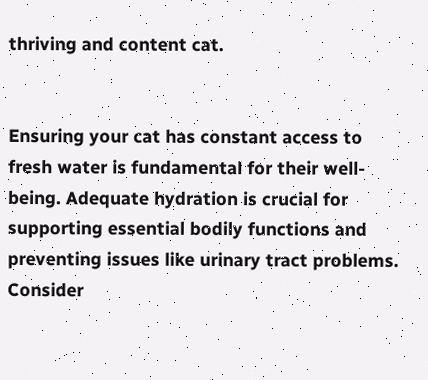thriving and content cat.


Ensuring your cat has constant access to fresh water is fundamental for their well-being. Adequate hydration is crucial for supporting essential bodily functions and preventing issues like urinary tract problems. Consider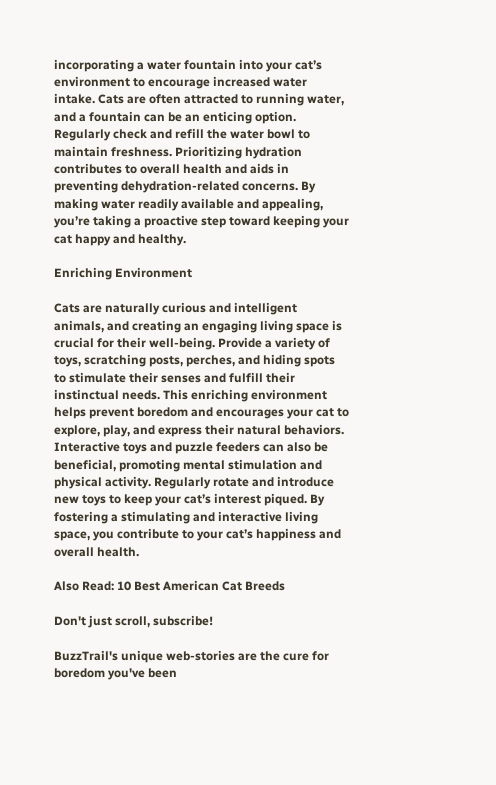incorporating a water fountain into your cat’s environment to encourage increased water intake. Cats are often attracted to running water, and a fountain can be an enticing option. Regularly check and refill the water bowl to maintain freshness. Prioritizing hydration contributes to overall health and aids in preventing dehydration-related concerns. By making water readily available and appealing, you’re taking a proactive step toward keeping your cat happy and healthy.

Enriching Environment

Cats are naturally curious and intelligent animals, and creating an engaging living space is crucial for their well-being. Provide a variety of toys, scratching posts, perches, and hiding spots to stimulate their senses and fulfill their instinctual needs. This enriching environment helps prevent boredom and encourages your cat to explore, play, and express their natural behaviors. Interactive toys and puzzle feeders can also be beneficial, promoting mental stimulation and physical activity. Regularly rotate and introduce new toys to keep your cat’s interest piqued. By fostering a stimulating and interactive living space, you contribute to your cat’s happiness and overall health.

Also Read: 10 Best American Cat Breeds

Don't just scroll, subscribe!

BuzzTrail's unique web-stories are the cure for boredom you've been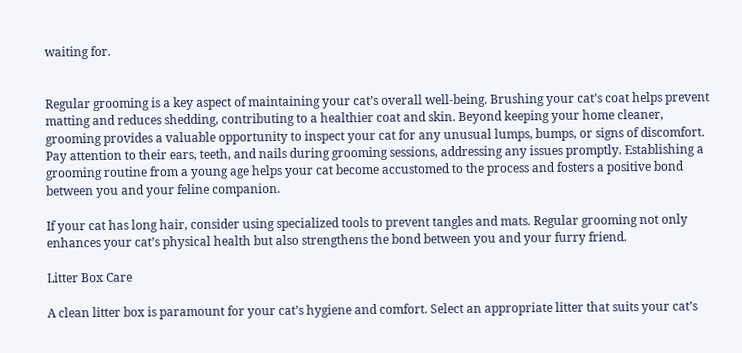waiting for.


Regular grooming is a key aspect of maintaining your cat’s overall well-being. Brushing your cat’s coat helps prevent matting and reduces shedding, contributing to a healthier coat and skin. Beyond keeping your home cleaner, grooming provides a valuable opportunity to inspect your cat for any unusual lumps, bumps, or signs of discomfort. Pay attention to their ears, teeth, and nails during grooming sessions, addressing any issues promptly. Establishing a grooming routine from a young age helps your cat become accustomed to the process and fosters a positive bond between you and your feline companion.

If your cat has long hair, consider using specialized tools to prevent tangles and mats. Regular grooming not only enhances your cat’s physical health but also strengthens the bond between you and your furry friend.

Litter Box Care

A clean litter box is paramount for your cat’s hygiene and comfort. Select an appropriate litter that suits your cat’s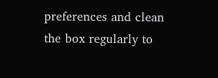preferences and clean the box regularly to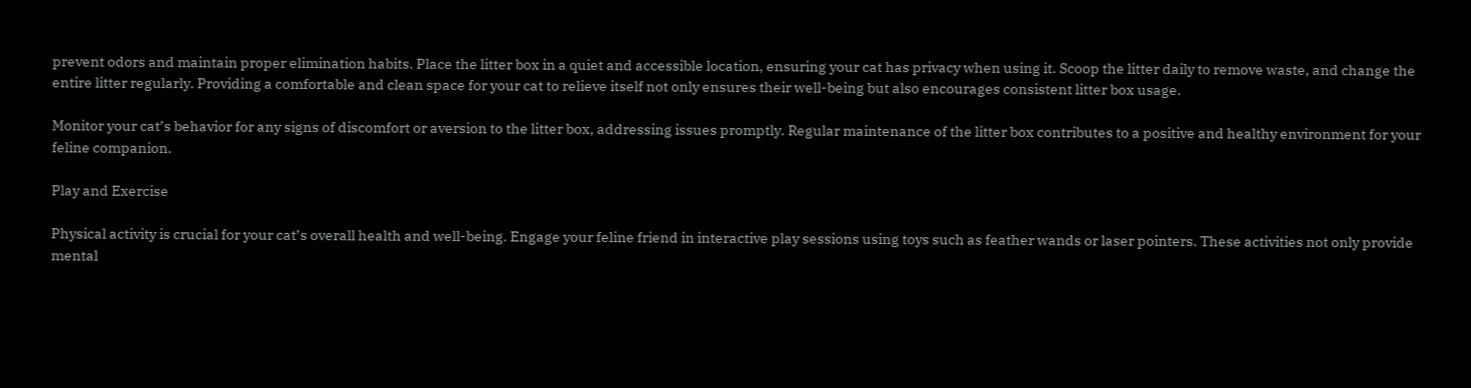prevent odors and maintain proper elimination habits. Place the litter box in a quiet and accessible location, ensuring your cat has privacy when using it. Scoop the litter daily to remove waste, and change the entire litter regularly. Providing a comfortable and clean space for your cat to relieve itself not only ensures their well-being but also encourages consistent litter box usage.

Monitor your cat’s behavior for any signs of discomfort or aversion to the litter box, addressing issues promptly. Regular maintenance of the litter box contributes to a positive and healthy environment for your feline companion.

Play and Exercise

Physical activity is crucial for your cat’s overall health and well-being. Engage your feline friend in interactive play sessions using toys such as feather wands or laser pointers. These activities not only provide mental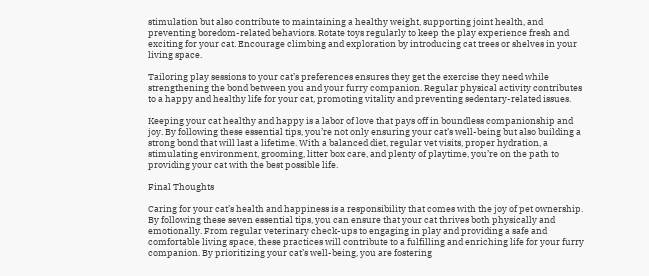stimulation but also contribute to maintaining a healthy weight, supporting joint health, and preventing boredom-related behaviors. Rotate toys regularly to keep the play experience fresh and exciting for your cat. Encourage climbing and exploration by introducing cat trees or shelves in your living space.

Tailoring play sessions to your cat’s preferences ensures they get the exercise they need while strengthening the bond between you and your furry companion. Regular physical activity contributes to a happy and healthy life for your cat, promoting vitality and preventing sedentary-related issues.

Keeping your cat healthy and happy is a labor of love that pays off in boundless companionship and joy. By following these essential tips, you’re not only ensuring your cat’s well-being but also building a strong bond that will last a lifetime. With a balanced diet, regular vet visits, proper hydration, a stimulating environment, grooming, litter box care, and plenty of playtime, you’re on the path to providing your cat with the best possible life.

Final Thoughts

Caring for your cat’s health and happiness is a responsibility that comes with the joy of pet ownership. By following these seven essential tips, you can ensure that your cat thrives both physically and emotionally. From regular veterinary check-ups to engaging in play and providing a safe and comfortable living space, these practices will contribute to a fulfilling and enriching life for your furry companion. By prioritizing your cat’s well-being, you are fostering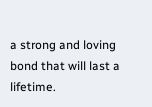a strong and loving bond that will last a lifetime.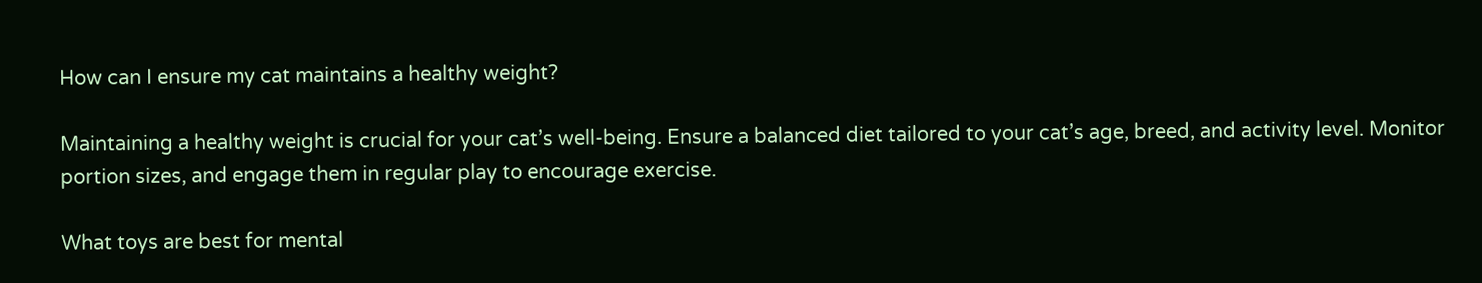How can I ensure my cat maintains a healthy weight?

Maintaining a healthy weight is crucial for your cat’s well-being. Ensure a balanced diet tailored to your cat’s age, breed, and activity level. Monitor portion sizes, and engage them in regular play to encourage exercise.

What toys are best for mental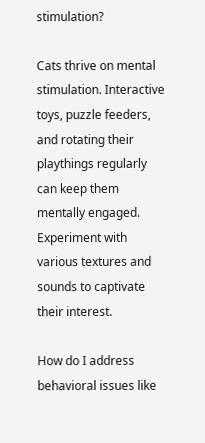stimulation?

Cats thrive on mental stimulation. Interactive toys, puzzle feeders, and rotating their playthings regularly can keep them mentally engaged. Experiment with various textures and sounds to captivate their interest.

How do I address behavioral issues like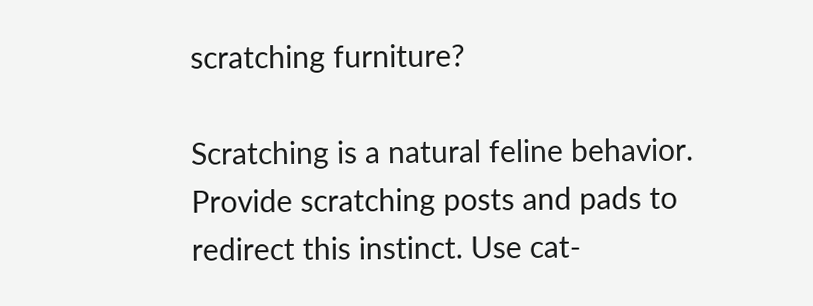scratching furniture?

Scratching is a natural feline behavior. Provide scratching posts and pads to redirect this instinct. Use cat-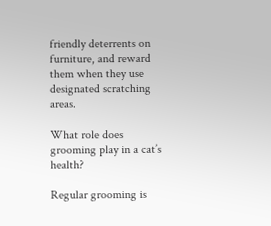friendly deterrents on furniture, and reward them when they use designated scratching areas.

What role does grooming play in a cat’s health?

Regular grooming is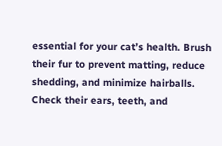essential for your cat’s health. Brush their fur to prevent matting, reduce shedding, and minimize hairballs. Check their ears, teeth, and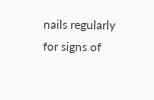nails regularly for signs of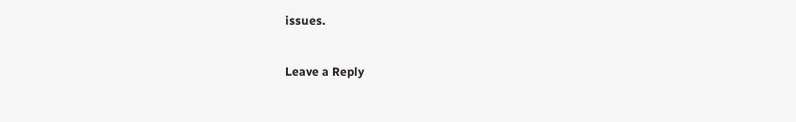issues.

Leave a Reply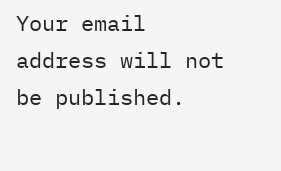Your email address will not be published.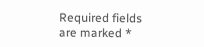Required fields are marked *